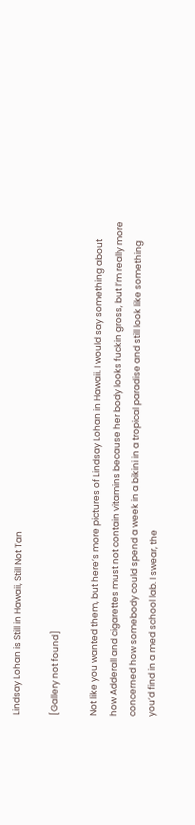Lindsay Lohan is Still in Hawaii, Still Not Tan

[Gallery not found]

Not like you wanted them, but here’s more pictures of Lindsay Lohan in Hawaii. I would say something about how Adderall and cigarettes must not contain vitamins because her body looks fuckin gross, but I’m really more concerned how somebody could spend a week in a bikini in a tropical paradise and still look like something you’d find in a med school lab. I swear, the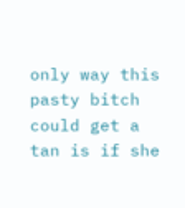only way this pasty bitch could get a tan is if she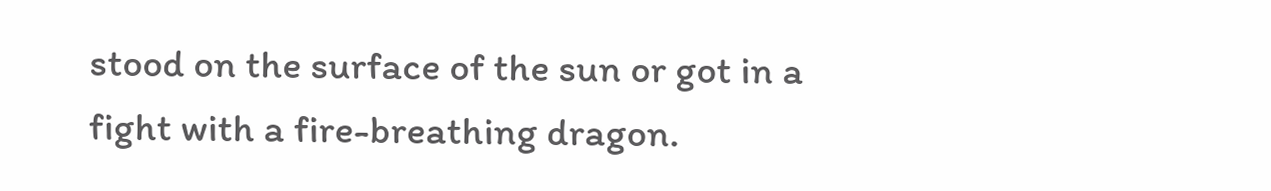stood on the surface of the sun or got in a fight with a fire-breathing dragon.